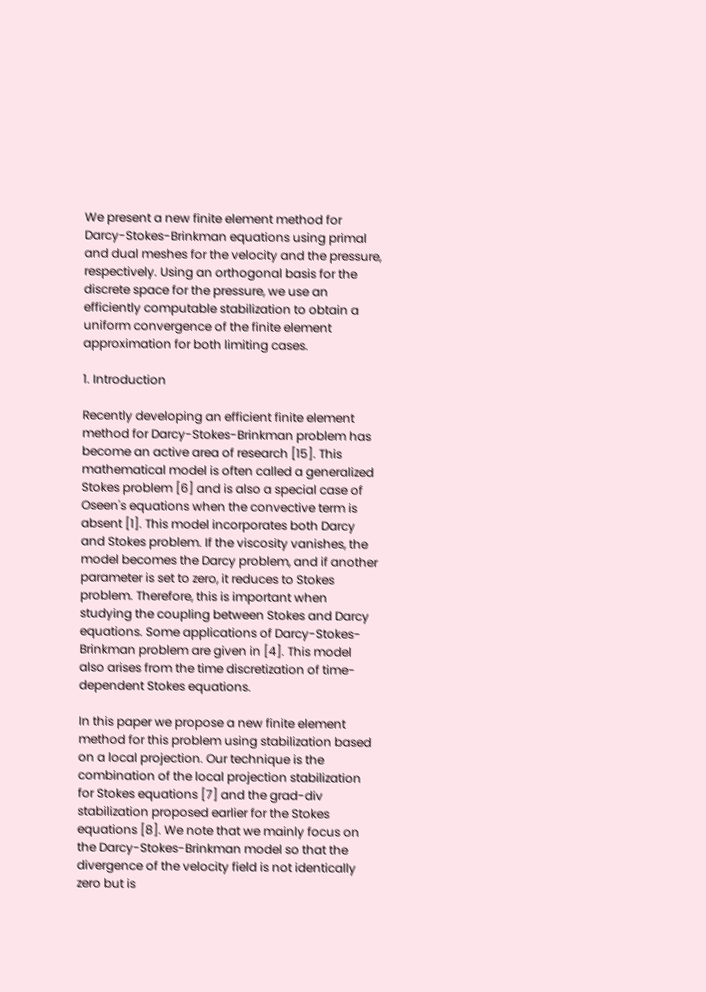We present a new finite element method for Darcy-Stokes-Brinkman equations using primal and dual meshes for the velocity and the pressure, respectively. Using an orthogonal basis for the discrete space for the pressure, we use an efficiently computable stabilization to obtain a uniform convergence of the finite element approximation for both limiting cases.

1. Introduction

Recently developing an efficient finite element method for Darcy-Stokes-Brinkman problem has become an active area of research [15]. This mathematical model is often called a generalized Stokes problem [6] and is also a special case of Oseen's equations when the convective term is absent [1]. This model incorporates both Darcy and Stokes problem. If the viscosity vanishes, the model becomes the Darcy problem, and if another parameter is set to zero, it reduces to Stokes problem. Therefore, this is important when studying the coupling between Stokes and Darcy equations. Some applications of Darcy-Stokes-Brinkman problem are given in [4]. This model also arises from the time discretization of time-dependent Stokes equations.

In this paper we propose a new finite element method for this problem using stabilization based on a local projection. Our technique is the combination of the local projection stabilization for Stokes equations [7] and the grad-div stabilization proposed earlier for the Stokes equations [8]. We note that we mainly focus on the Darcy-Stokes-Brinkman model so that the divergence of the velocity field is not identically zero but is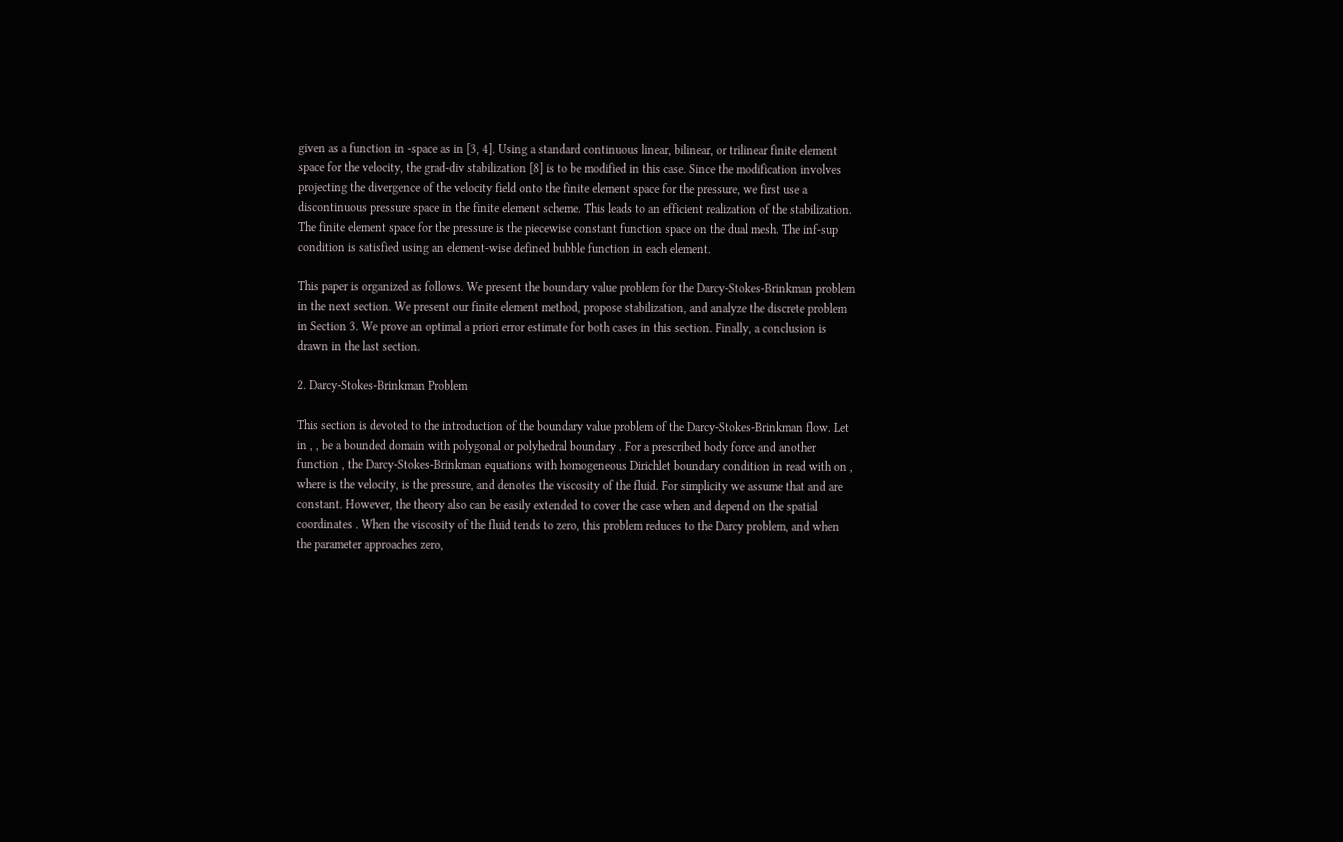given as a function in -space as in [3, 4]. Using a standard continuous linear, bilinear, or trilinear finite element space for the velocity, the grad-div stabilization [8] is to be modified in this case. Since the modification involves projecting the divergence of the velocity field onto the finite element space for the pressure, we first use a discontinuous pressure space in the finite element scheme. This leads to an efficient realization of the stabilization. The finite element space for the pressure is the piecewise constant function space on the dual mesh. The inf-sup condition is satisfied using an element-wise defined bubble function in each element.

This paper is organized as follows. We present the boundary value problem for the Darcy-Stokes-Brinkman problem in the next section. We present our finite element method, propose stabilization, and analyze the discrete problem in Section 3. We prove an optimal a priori error estimate for both cases in this section. Finally, a conclusion is drawn in the last section.

2. Darcy-Stokes-Brinkman Problem

This section is devoted to the introduction of the boundary value problem of the Darcy-Stokes-Brinkman flow. Let in , , be a bounded domain with polygonal or polyhedral boundary . For a prescribed body force and another function , the Darcy-Stokes-Brinkman equations with homogeneous Dirichlet boundary condition in read with on , where is the velocity, is the pressure, and denotes the viscosity of the fluid. For simplicity we assume that and are constant. However, the theory also can be easily extended to cover the case when and depend on the spatial coordinates . When the viscosity of the fluid tends to zero, this problem reduces to the Darcy problem, and when the parameter approaches zero,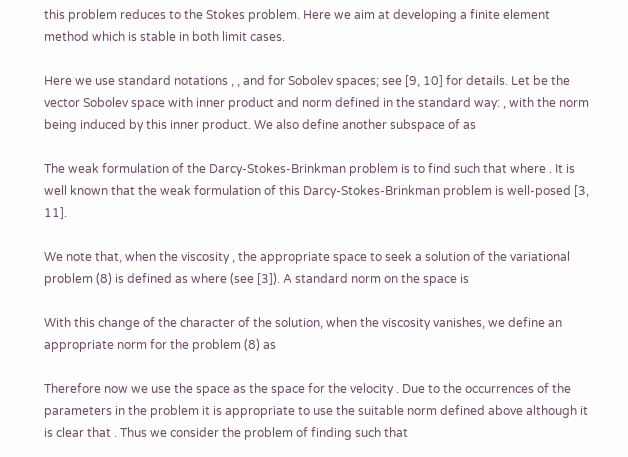this problem reduces to the Stokes problem. Here we aim at developing a finite element method which is stable in both limit cases.

Here we use standard notations , , and for Sobolev spaces; see [9, 10] for details. Let be the vector Sobolev space with inner product and norm defined in the standard way: , with the norm being induced by this inner product. We also define another subspace of as

The weak formulation of the Darcy-Stokes-Brinkman problem is to find such that where . It is well known that the weak formulation of this Darcy-Stokes-Brinkman problem is well-posed [3, 11].

We note that, when the viscosity , the appropriate space to seek a solution of the variational problem (8) is defined as where (see [3]). A standard norm on the space is

With this change of the character of the solution, when the viscosity vanishes, we define an appropriate norm for the problem (8) as

Therefore now we use the space as the space for the velocity . Due to the occurrences of the parameters in the problem it is appropriate to use the suitable norm defined above although it is clear that . Thus we consider the problem of finding such that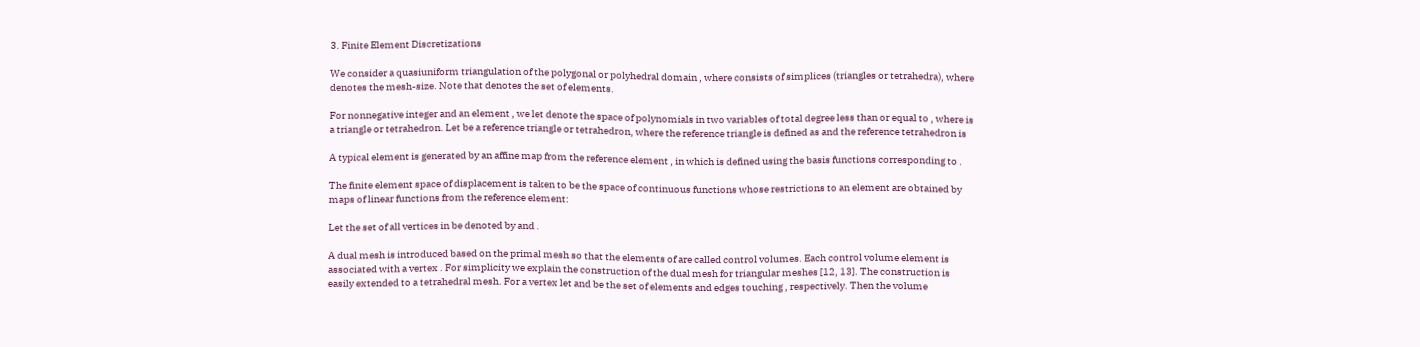3. Finite Element Discretizations

We consider a quasiuniform triangulation of the polygonal or polyhedral domain , where consists of simplices (triangles or tetrahedra), where denotes the mesh-size. Note that denotes the set of elements.

For nonnegative integer and an element , we let denote the space of polynomials in two variables of total degree less than or equal to , where is a triangle or tetrahedron. Let be a reference triangle or tetrahedron, where the reference triangle is defined as and the reference tetrahedron is

A typical element is generated by an affine map from the reference element , in which is defined using the basis functions corresponding to .

The finite element space of displacement is taken to be the space of continuous functions whose restrictions to an element are obtained by maps of linear functions from the reference element:

Let the set of all vertices in be denoted by and .

A dual mesh is introduced based on the primal mesh so that the elements of are called control volumes. Each control volume element is associated with a vertex . For simplicity we explain the construction of the dual mesh for triangular meshes [12, 13]. The construction is easily extended to a tetrahedral mesh. For a vertex let and be the set of elements and edges touching , respectively. Then the volume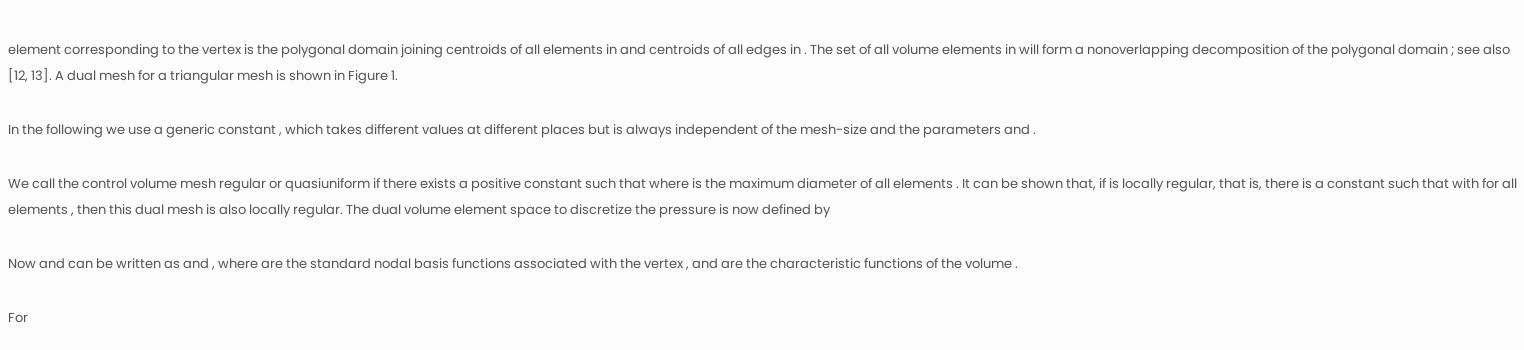element corresponding to the vertex is the polygonal domain joining centroids of all elements in and centroids of all edges in . The set of all volume elements in will form a nonoverlapping decomposition of the polygonal domain ; see also [12, 13]. A dual mesh for a triangular mesh is shown in Figure 1.

In the following we use a generic constant , which takes different values at different places but is always independent of the mesh-size and the parameters and .

We call the control volume mesh regular or quasiuniform if there exists a positive constant such that where is the maximum diameter of all elements . It can be shown that, if is locally regular, that is, there is a constant such that with for all elements , then this dual mesh is also locally regular. The dual volume element space to discretize the pressure is now defined by

Now and can be written as and , where are the standard nodal basis functions associated with the vertex , and are the characteristic functions of the volume .

For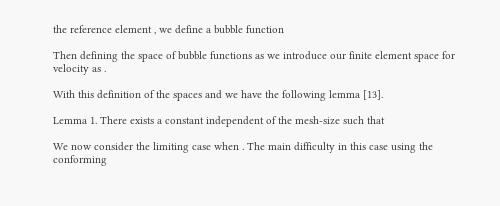the reference element , we define a bubble function

Then defining the space of bubble functions as we introduce our finite element space for velocity as .

With this definition of the spaces and we have the following lemma [13].

Lemma 1. There exists a constant independent of the mesh-size such that

We now consider the limiting case when . The main difficulty in this case using the conforming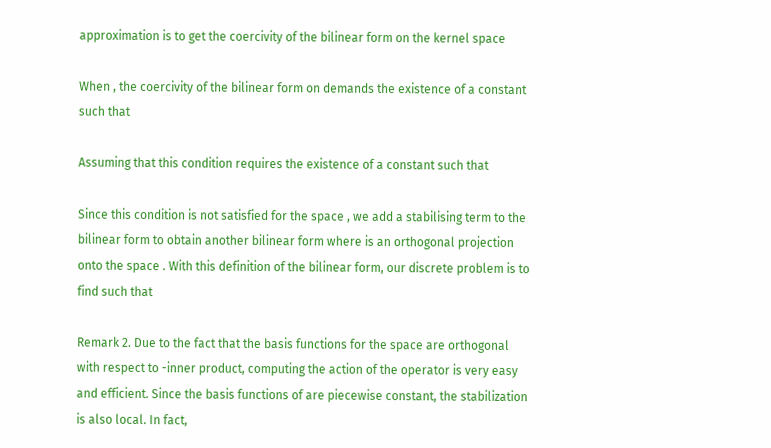approximation is to get the coercivity of the bilinear form on the kernel space

When , the coercivity of the bilinear form on demands the existence of a constant such that

Assuming that this condition requires the existence of a constant such that

Since this condition is not satisfied for the space , we add a stabilising term to the bilinear form to obtain another bilinear form where is an orthogonal projection onto the space . With this definition of the bilinear form, our discrete problem is to find such that

Remark 2. Due to the fact that the basis functions for the space are orthogonal with respect to -inner product, computing the action of the operator is very easy and efficient. Since the basis functions of are piecewise constant, the stabilization is also local. In fact,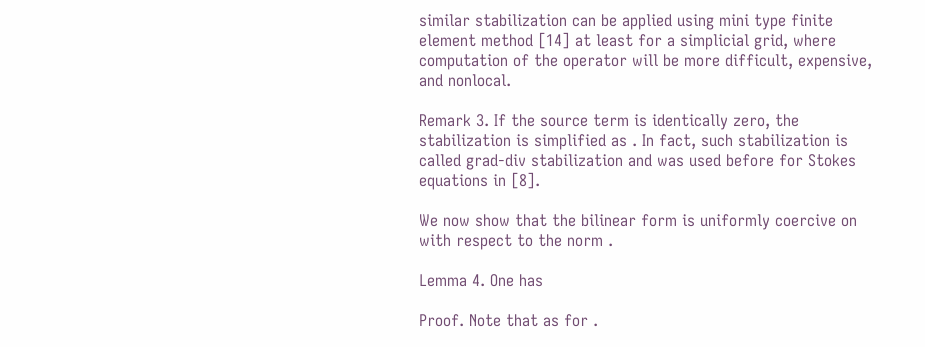similar stabilization can be applied using mini type finite element method [14] at least for a simplicial grid, where computation of the operator will be more difficult, expensive, and nonlocal.

Remark 3. If the source term is identically zero, the stabilization is simplified as . In fact, such stabilization is called grad-div stabilization and was used before for Stokes equations in [8].

We now show that the bilinear form is uniformly coercive on with respect to the norm .

Lemma 4. One has

Proof. Note that as for .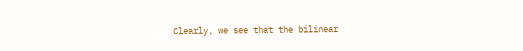Clearly, we see that the bilinear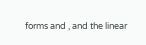forms and , and the linear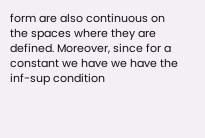form are also continuous on the spaces where they are defined. Moreover, since for a constant we have we have the inf-sup condition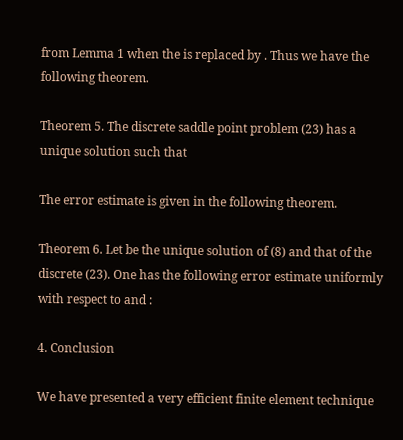from Lemma 1 when the is replaced by . Thus we have the following theorem.

Theorem 5. The discrete saddle point problem (23) has a unique solution such that

The error estimate is given in the following theorem.

Theorem 6. Let be the unique solution of (8) and that of the discrete (23). One has the following error estimate uniformly with respect to and :

4. Conclusion

We have presented a very efficient finite element technique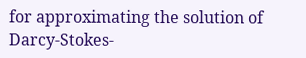for approximating the solution of Darcy-Stokes-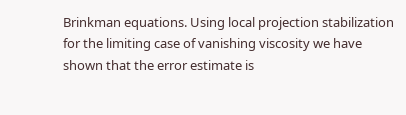Brinkman equations. Using local projection stabilization for the limiting case of vanishing viscosity we have shown that the error estimate is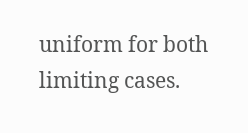uniform for both limiting cases.